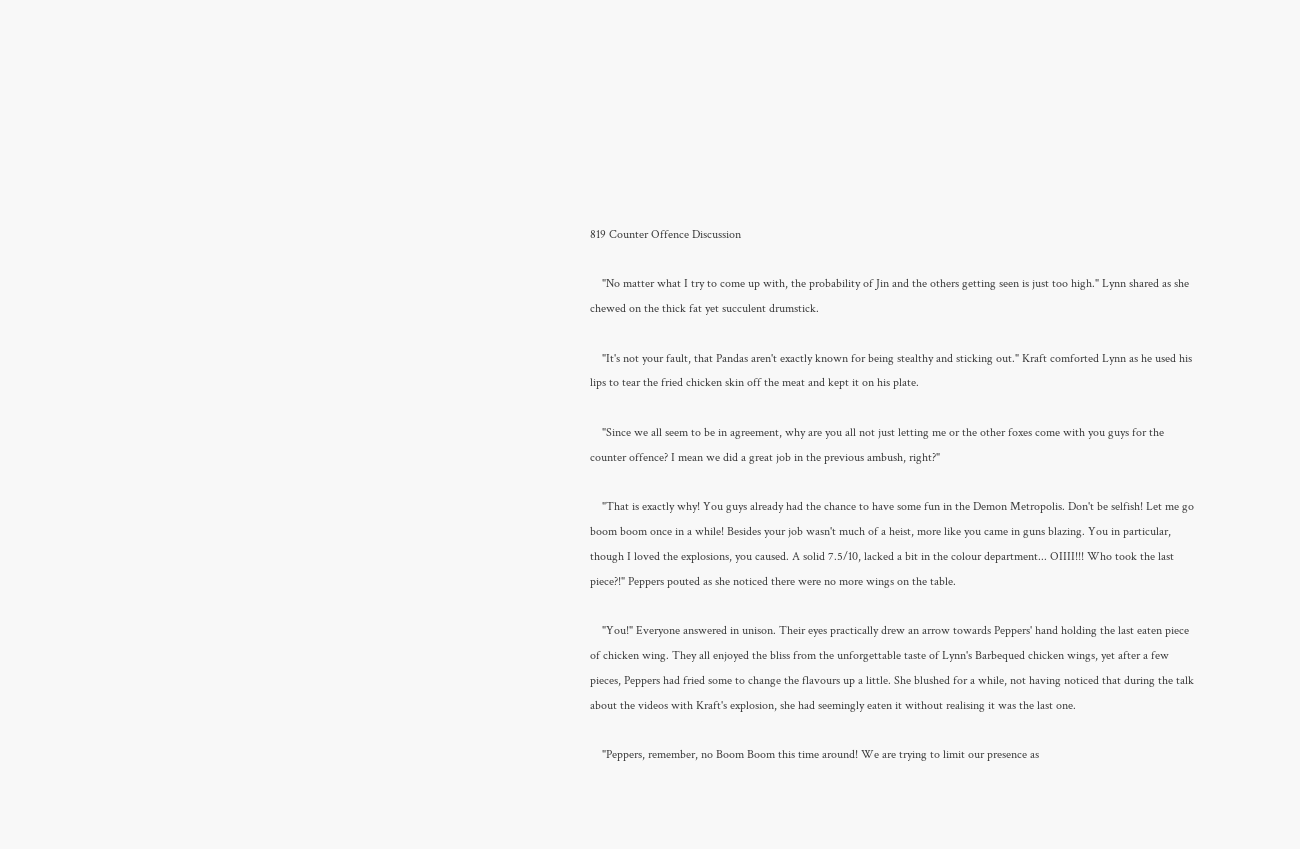819 Counter Offence Discussion

    "No matter what I try to come up with, the probability of Jin and the others getting seen is just too high." Lynn shared as she chewed on the thick fat yet succulent drumstick.

    "It's not your fault, that Pandas aren't exactly known for being stealthy and sticking out." Kraft comforted Lynn as he used his lips to tear the fried chicken skin off the meat and kept it on his plate.

    "Since we all seem to be in agreement, why are you all not just letting me or the other foxes come with you guys for the counter offence? I mean we did a great job in the previous ambush, right?"

    "That is exactly why! You guys already had the chance to have some fun in the Demon Metropolis. Don't be selfish! Let me go boom boom once in a while! Besides your job wasn't much of a heist, more like you came in guns blazing. You in particular, though I loved the explosions, you caused. A solid 7.5/10, lacked a bit in the colour department... OIIII!!! Who took the last piece?!" Peppers pouted as she noticed there were no more wings on the table.

    "You!" Everyone answered in unison. Their eyes practically drew an arrow towards Peppers' hand holding the last eaten piece of chicken wing. They all enjoyed the bliss from the unforgettable taste of Lynn's Barbequed chicken wings, yet after a few pieces, Peppers had fried some to change the flavours up a little. She blushed for a while, not having noticed that during the talk about the videos with Kraft's explosion, she had seemingly eaten it without realising it was the last one.

    "Peppers, remember, no Boom Boom this time around! We are trying to limit our presence as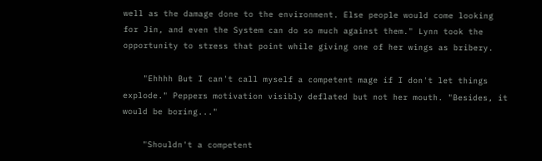well as the damage done to the environment. Else people would come looking for Jin, and even the System can do so much against them." Lynn took the opportunity to stress that point while giving one of her wings as bribery.

    "Ehhhh But I can't call myself a competent mage if I don't let things explode." Peppers motivation visibly deflated but not her mouth. "Besides, it would be boring..."

    "Shouldn't a competent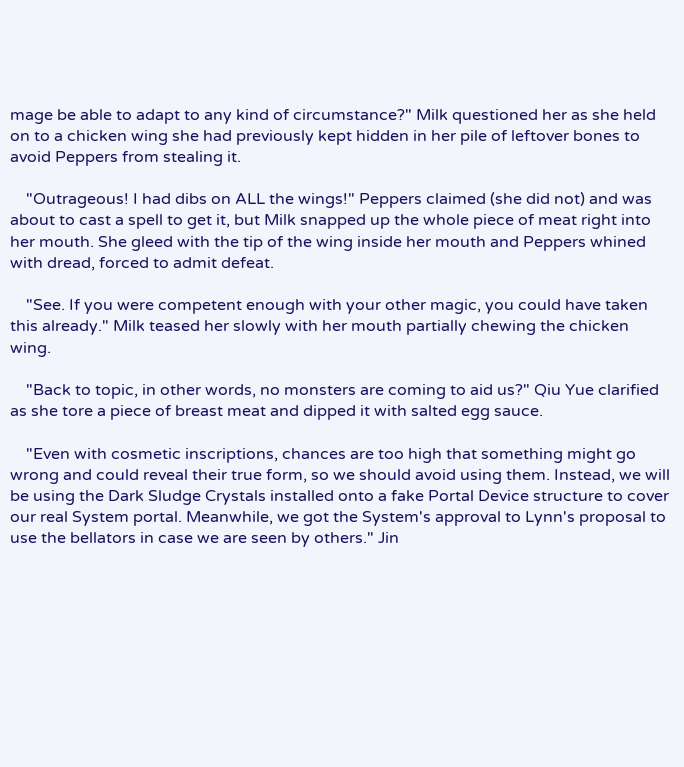mage be able to adapt to any kind of circumstance?" Milk questioned her as she held on to a chicken wing she had previously kept hidden in her pile of leftover bones to avoid Peppers from stealing it.

    "Outrageous! I had dibs on ALL the wings!" Peppers claimed (she did not) and was about to cast a spell to get it, but Milk snapped up the whole piece of meat right into her mouth. She gleed with the tip of the wing inside her mouth and Peppers whined with dread, forced to admit defeat.

    "See. If you were competent enough with your other magic, you could have taken this already." Milk teased her slowly with her mouth partially chewing the chicken wing.

    "Back to topic, in other words, no monsters are coming to aid us?" Qiu Yue clarified as she tore a piece of breast meat and dipped it with salted egg sauce.

    "Even with cosmetic inscriptions, chances are too high that something might go wrong and could reveal their true form, so we should avoid using them. Instead, we will be using the Dark Sludge Crystals installed onto a fake Portal Device structure to cover our real System portal. Meanwhile, we got the System's approval to Lynn's proposal to use the bellators in case we are seen by others." Jin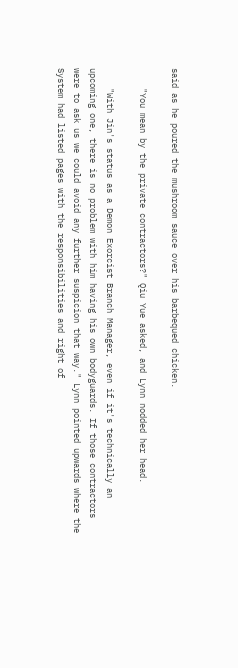said as he poured the mushroom sauce over his barbequed chicken.

    "You mean by the private contractors?" Qiu Yue asked, and Lynn nodded her head.

    "With Jin's status as a Demon Exorcist Branch Manager, even if it's technically an upcoming one, there is no problem with him having his own bodyguards. If those contractors were to ask us we could avoid any further suspicion that way." Lynn pointed upwards where the System had listed pages with the responsibilities and right of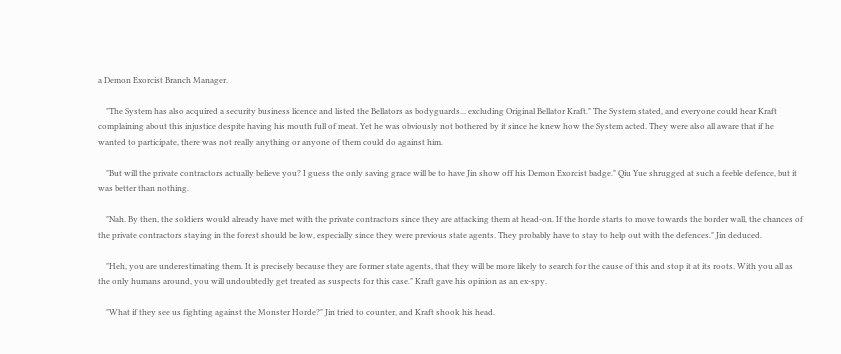a Demon Exorcist Branch Manager.

    "The System has also acquired a security business licence and listed the Bellators as bodyguards... excluding Original Bellator Kraft." The System stated, and everyone could hear Kraft complaining about this injustice despite having his mouth full of meat. Yet he was obviously not bothered by it since he knew how the System acted. They were also all aware that if he wanted to participate, there was not really anything or anyone of them could do against him.

    "But will the private contractors actually believe you? I guess the only saving grace will be to have Jin show off his Demon Exorcist badge." Qiu Yue shrugged at such a feeble defence, but it was better than nothing.

    "Nah. By then, the soldiers would already have met with the private contractors since they are attacking them at head-on. If the horde starts to move towards the border wall, the chances of the private contractors staying in the forest should be low, especially since they were previous state agents. They probably have to stay to help out with the defences." Jin deduced.

    "Heh, you are underestimating them. It is precisely because they are former state agents, that they will be more likely to search for the cause of this and stop it at its roots. With you all as the only humans around, you will undoubtedly get treated as suspects for this case." Kraft gave his opinion as an ex-spy.

    "What if they see us fighting against the Monster Horde?" Jin tried to counter, and Kraft shook his head.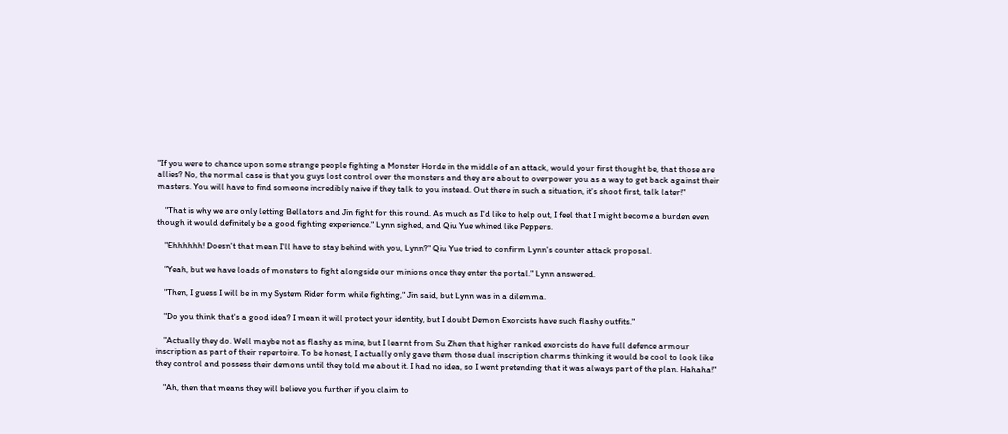"If you were to chance upon some strange people fighting a Monster Horde in the middle of an attack, would your first thought be, that those are allies? No, the normal case is that you guys lost control over the monsters and they are about to overpower you as a way to get back against their masters. You will have to find someone incredibly naive if they talk to you instead. Out there in such a situation, it's shoot first, talk later!"

    "That is why we are only letting Bellators and Jin fight for this round. As much as I'd like to help out, I feel that I might become a burden even though it would definitely be a good fighting experience." Lynn sighed, and Qiu Yue whined like Peppers.

    "Ehhhhhh! Doesn't that mean I'll have to stay behind with you, Lynn?" Qiu Yue tried to confirm Lynn's counter attack proposal.

    "Yeah, but we have loads of monsters to fight alongside our minions once they enter the portal." Lynn answered.

    "Then, I guess I will be in my System Rider form while fighting," Jin said, but Lynn was in a dilemma.

    "Do you think that's a good idea? I mean it will protect your identity, but I doubt Demon Exorcists have such flashy outfits."

    "Actually they do. Well maybe not as flashy as mine, but I learnt from Su Zhen that higher ranked exorcists do have full defence armour inscription as part of their repertoire. To be honest, I actually only gave them those dual inscription charms thinking it would be cool to look like they control and possess their demons until they told me about it. I had no idea, so I went pretending that it was always part of the plan. Hahaha!"

    "Ah, then that means they will believe you further if you claim to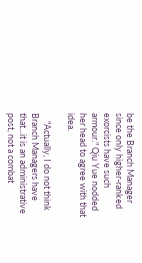be the Branch Manager since only higher-ranked exorcists have such armour." Qiu Yue nodded her head to agree with that idea.

    "Actually, I do not think Branch Managers have that...it is an administrative post, not a combat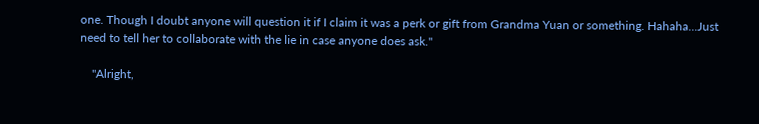one. Though I doubt anyone will question it if I claim it was a perk or gift from Grandma Yuan or something. Hahaha...Just need to tell her to collaborate with the lie in case anyone does ask."

    "Alright,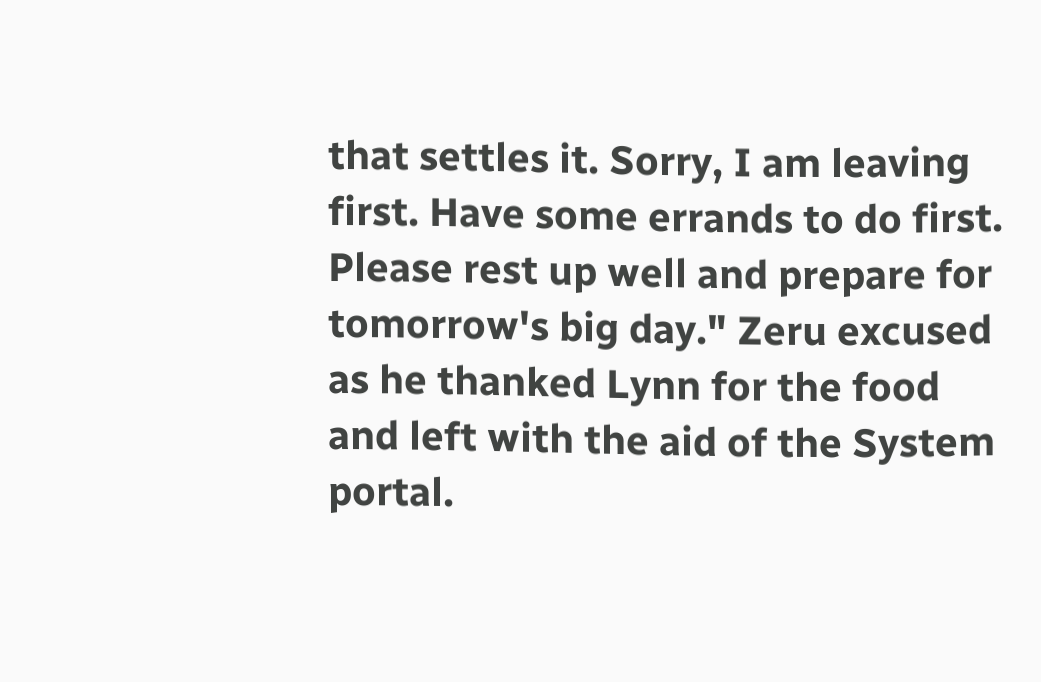that settles it. Sorry, I am leaving first. Have some errands to do first. Please rest up well and prepare for tomorrow's big day." Zeru excused as he thanked Lynn for the food and left with the aid of the System portal.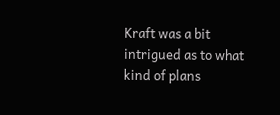Kraft was a bit intrigued as to what kind of plans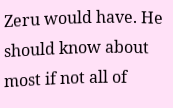Zeru would have. He should know about most if not all of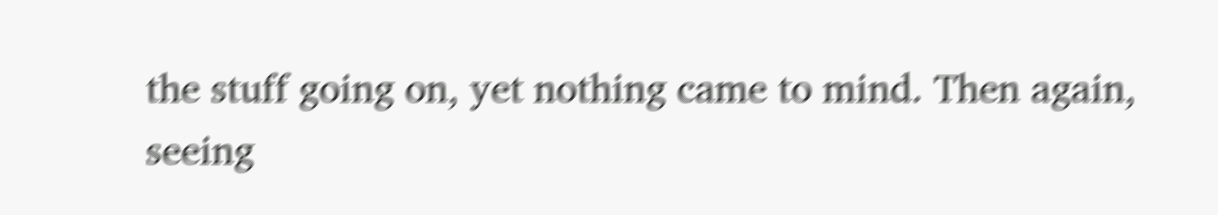the stuff going on, yet nothing came to mind. Then again, seeing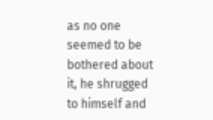as no one seemed to be bothered about it, he shrugged to himself and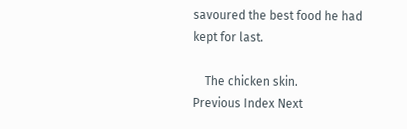savoured the best food he had kept for last.

    The chicken skin.
Previous Index Next